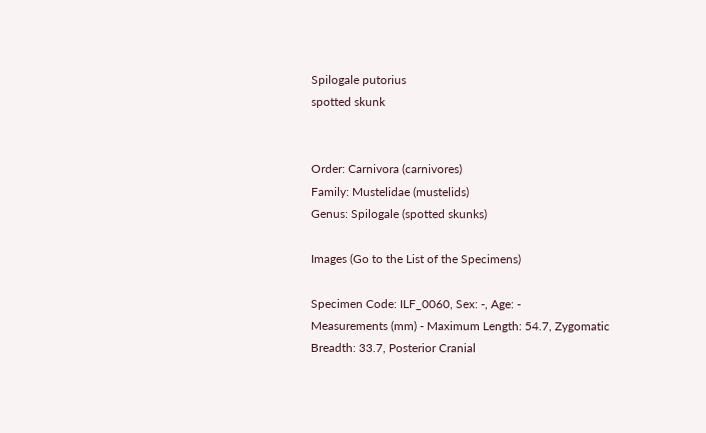Spilogale putorius
spotted skunk


Order: Carnivora (carnivores)
Family: Mustelidae (mustelids)
Genus: Spilogale (spotted skunks)

Images (Go to the List of the Specimens)

Specimen Code: ILF_0060, Sex: -, Age: -
Measurements (mm) - Maximum Length: 54.7, Zygomatic Breadth: 33.7, Posterior Cranial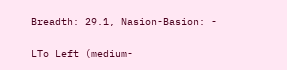Breadth: 29.1, Nasion-Basion: -

LTo Left (medium-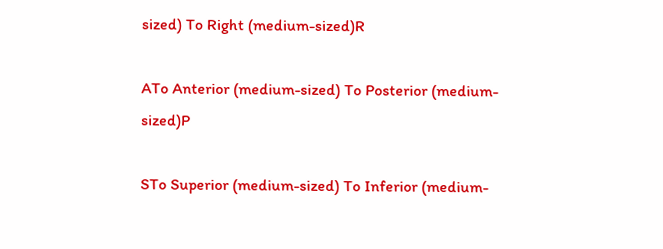sized) To Right (medium-sized)R

ATo Anterior (medium-sized) To Posterior (medium-sized)P

STo Superior (medium-sized) To Inferior (medium-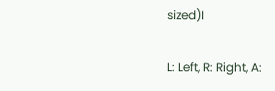sized)I

L: Left, R: Right, A: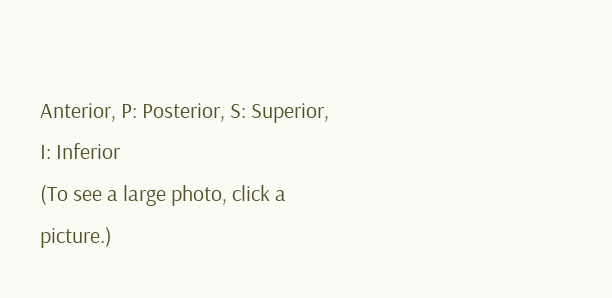Anterior, P: Posterior, S: Superior, I: Inferior
(To see a large photo, click a picture.)